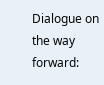Dialogue on the way forward: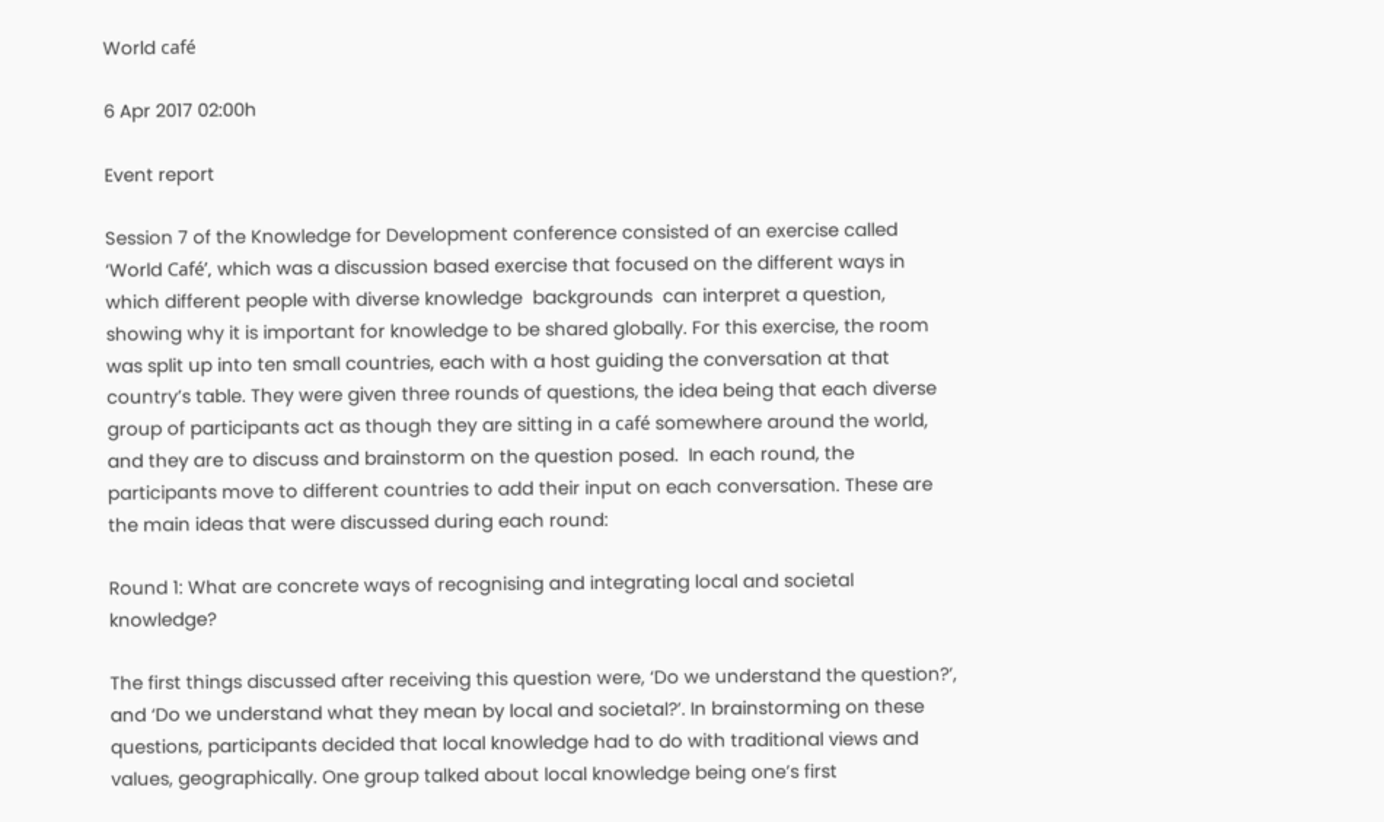World café

6 Apr 2017 02:00h

Event report

Session 7 of the Knowledge for Development conference consisted of an exercise called ‘World Café’, which was a discussion based exercise that focused on the different ways in which different people with diverse knowledge  backgrounds  can interpret a question, showing why it is important for knowledge to be shared globally. For this exercise, the room was split up into ten small countries, each with a host guiding the conversation at that country’s table. They were given three rounds of questions, the idea being that each diverse group of participants act as though they are sitting in a café somewhere around the world, and they are to discuss and brainstorm on the question posed.  In each round, the participants move to different countries to add their input on each conversation. These are the main ideas that were discussed during each round:

Round 1: What are concrete ways of recognising and integrating local and societal knowledge?

The first things discussed after receiving this question were, ‘Do we understand the question?’, and ‘Do we understand what they mean by local and societal?’. In brainstorming on these questions, participants decided that local knowledge had to do with traditional views and values, geographically. One group talked about local knowledge being one’s first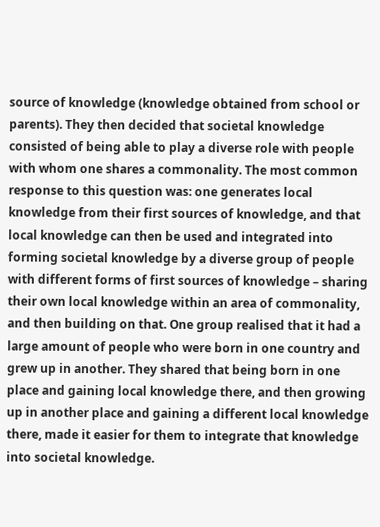source of knowledge (knowledge obtained from school or parents). They then decided that societal knowledge consisted of being able to play a diverse role with people with whom one shares a commonality. The most common response to this question was: one generates local knowledge from their first sources of knowledge, and that local knowledge can then be used and integrated into forming societal knowledge by a diverse group of people with different forms of first sources of knowledge – sharing their own local knowledge within an area of commonality, and then building on that. One group realised that it had a large amount of people who were born in one country and grew up in another. They shared that being born in one place and gaining local knowledge there, and then growing up in another place and gaining a different local knowledge there, made it easier for them to integrate that knowledge into societal knowledge.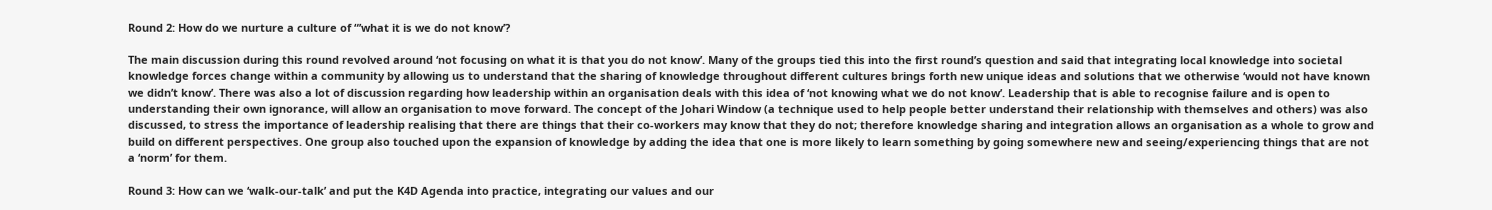Round 2: How do we nurture a culture of “’what it is we do not know’?

The main discussion during this round revolved around ‘not focusing on what it is that you do not know’. Many of the groups tied this into the first round’s question and said that integrating local knowledge into societal knowledge forces change within a community by allowing us to understand that the sharing of knowledge throughout different cultures brings forth new unique ideas and solutions that we otherwise ‘would not have known we didn’t know’. There was also a lot of discussion regarding how leadership within an organisation deals with this idea of ‘not knowing what we do not know’. Leadership that is able to recognise failure and is open to understanding their own ignorance, will allow an organisation to move forward. The concept of the Johari Window (a technique used to help people better understand their relationship with themselves and others) was also discussed, to stress the importance of leadership realising that there are things that their co-workers may know that they do not; therefore knowledge sharing and integration allows an organisation as a whole to grow and build on different perspectives. One group also touched upon the expansion of knowledge by adding the idea that one is more likely to learn something by going somewhere new and seeing/experiencing things that are not a ‘norm’ for them.

Round 3: How can we ‘walk-our-talk’ and put the K4D Agenda into practice, integrating our values and our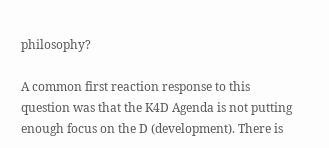philosophy?

A common first reaction response to this question was that the K4D Agenda is not putting enough focus on the D (development). There is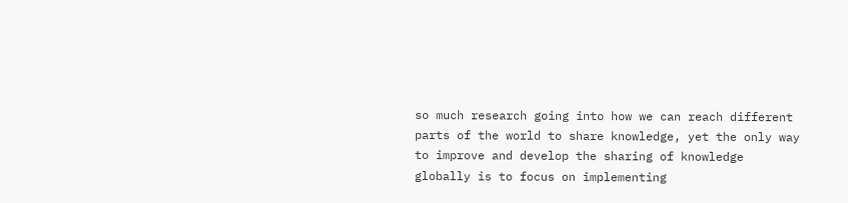so much research going into how we can reach different parts of the world to share knowledge, yet the only way to improve and develop the sharing of knowledge globally is to focus on implementing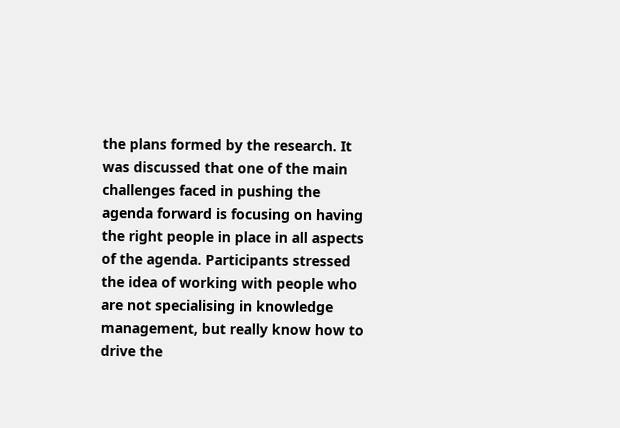the plans formed by the research. It was discussed that one of the main challenges faced in pushing the agenda forward is focusing on having the right people in place in all aspects of the agenda. Participants stressed the idea of working with people who are not specialising in knowledge management, but really know how to drive the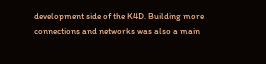development side of the K4D. Building more connections and networks was also a main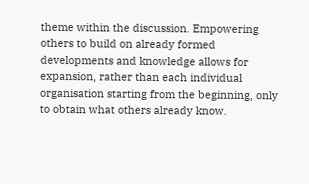theme within the discussion. Empowering others to build on already formed developments and knowledge allows for expansion, rather than each individual organisation starting from the beginning, only to obtain what others already know.